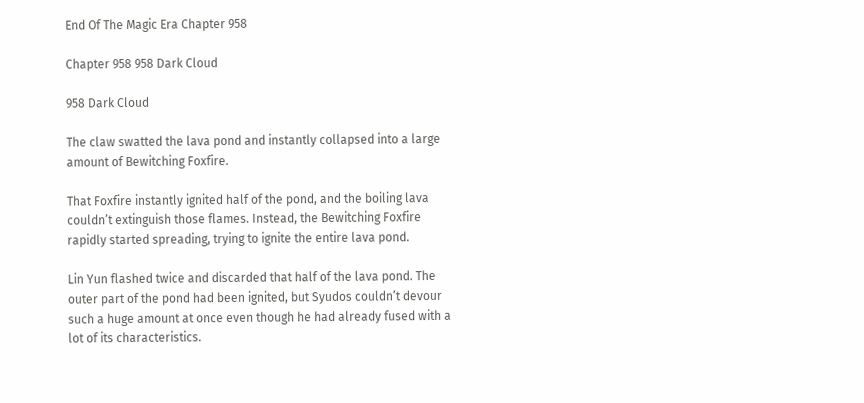End Of The Magic Era Chapter 958

Chapter 958 958 Dark Cloud

958 Dark Cloud

The claw swatted the lava pond and instantly collapsed into a large amount of Bewitching Foxfire.

That Foxfire instantly ignited half of the pond, and the boiling lava couldn’t extinguish those flames. Instead, the Bewitching Foxfire rapidly started spreading, trying to ignite the entire lava pond.

Lin Yun flashed twice and discarded that half of the lava pond. The outer part of the pond had been ignited, but Syudos couldn’t devour such a huge amount at once even though he had already fused with a lot of its characteristics.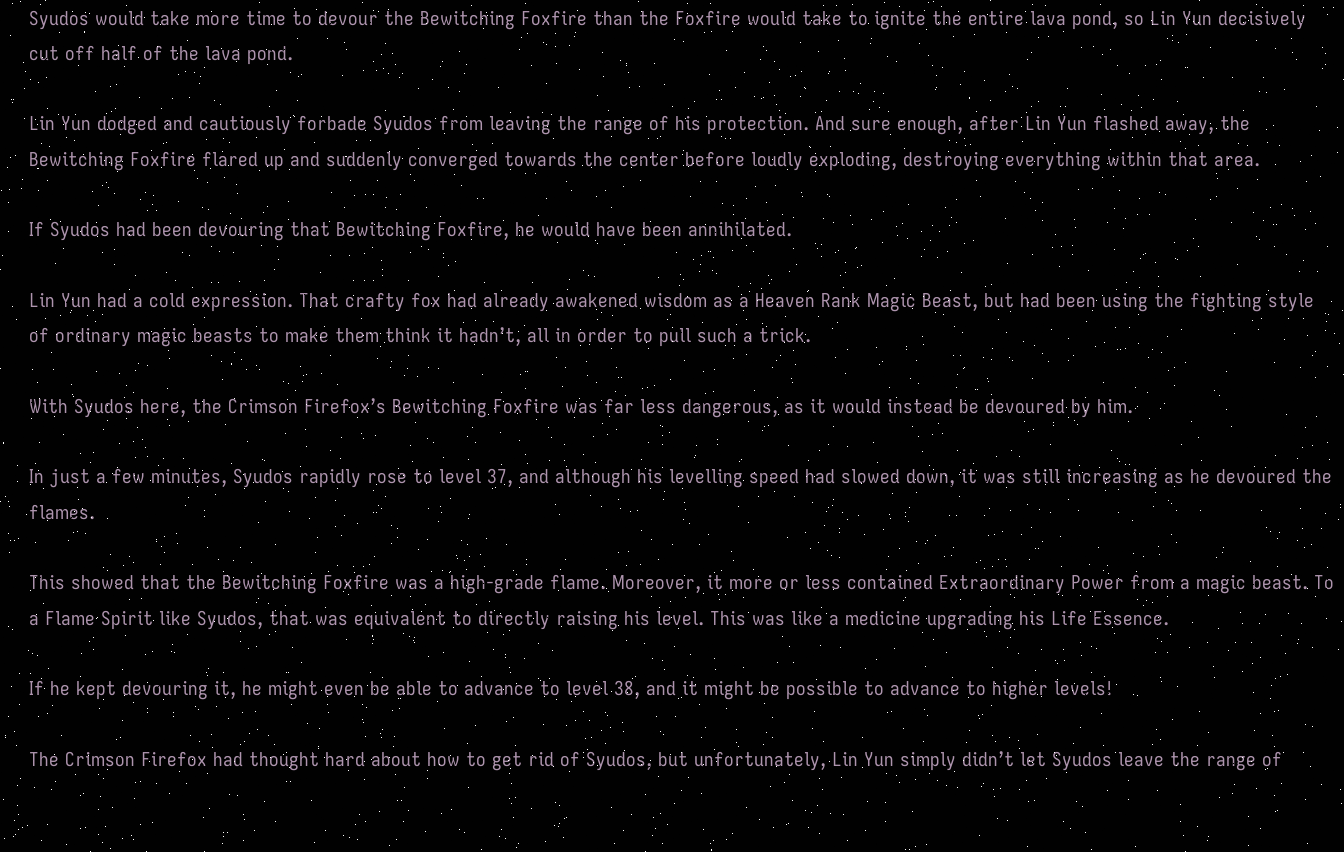Syudos would take more time to devour the Bewitching Foxfire than the Foxfire would take to ignite the entire lava pond, so Lin Yun decisively cut off half of the lava pond.

Lin Yun dodged and cautiously forbade Syudos from leaving the range of his protection. And sure enough, after Lin Yun flashed away, the Bewitching Foxfire flared up and suddenly converged towards the center before loudly exploding, destroying everything within that area.

If Syudos had been devouring that Bewitching Foxfire, he would have been annihilated.

Lin Yun had a cold expression. That crafty fox had already awakened wisdom as a Heaven Rank Magic Beast, but had been using the fighting style of ordinary magic beasts to make them think it hadn’t, all in order to pull such a trick.

With Syudos here, the Crimson Firefox’s Bewitching Foxfire was far less dangerous, as it would instead be devoured by him.

In just a few minutes, Syudos rapidly rose to level 37, and although his levelling speed had slowed down, it was still increasing as he devoured the flames.

This showed that the Bewitching Foxfire was a high-grade flame. Moreover, it more or less contained Extraordinary Power from a magic beast. To a Flame Spirit like Syudos, that was equivalent to directly raising his level. This was like a medicine upgrading his Life Essence.

If he kept devouring it, he might even be able to advance to level 38, and it might be possible to advance to higher levels!

The Crimson Firefox had thought hard about how to get rid of Syudos, but unfortunately, Lin Yun simply didn’t let Syudos leave the range of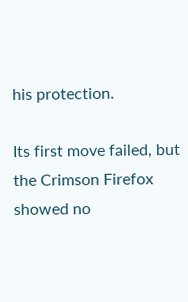his protection.

Its first move failed, but the Crimson Firefox showed no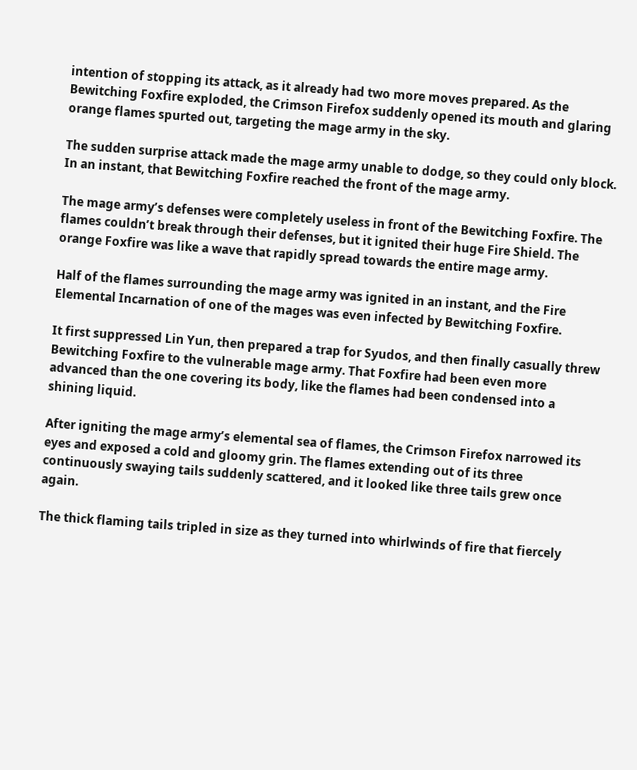intention of stopping its attack, as it already had two more moves prepared. As the Bewitching Foxfire exploded, the Crimson Firefox suddenly opened its mouth and glaring orange flames spurted out, targeting the mage army in the sky.

The sudden surprise attack made the mage army unable to dodge, so they could only block. In an instant, that Bewitching Foxfire reached the front of the mage army.

The mage army’s defenses were completely useless in front of the Bewitching Foxfire. The flames couldn’t break through their defenses, but it ignited their huge Fire Shield. The orange Foxfire was like a wave that rapidly spread towards the entire mage army.

Half of the flames surrounding the mage army was ignited in an instant, and the Fire Elemental Incarnation of one of the mages was even infected by Bewitching Foxfire.

It first suppressed Lin Yun, then prepared a trap for Syudos, and then finally casually threw Bewitching Foxfire to the vulnerable mage army. That Foxfire had been even more advanced than the one covering its body, like the flames had been condensed into a shining liquid.

After igniting the mage army’s elemental sea of flames, the Crimson Firefox narrowed its eyes and exposed a cold and gloomy grin. The flames extending out of its three continuously swaying tails suddenly scattered, and it looked like three tails grew once again.

The thick flaming tails tripled in size as they turned into whirlwinds of fire that fiercely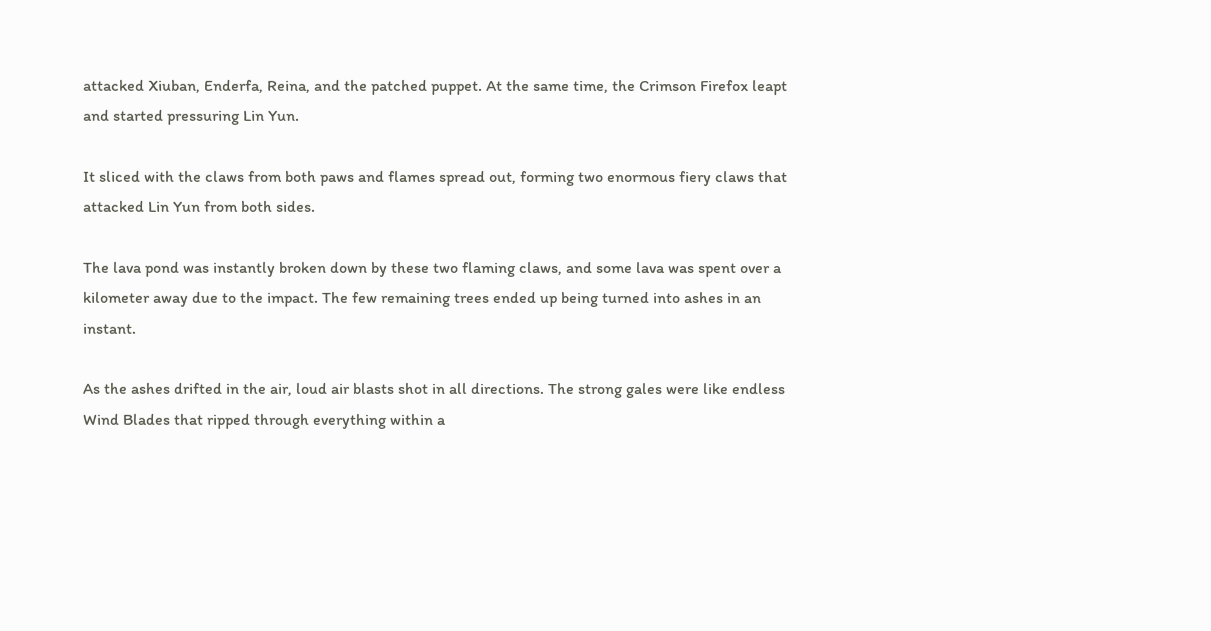attacked Xiuban, Enderfa, Reina, and the patched puppet. At the same time, the Crimson Firefox leapt and started pressuring Lin Yun.

It sliced with the claws from both paws and flames spread out, forming two enormous fiery claws that attacked Lin Yun from both sides.

The lava pond was instantly broken down by these two flaming claws, and some lava was spent over a kilometer away due to the impact. The few remaining trees ended up being turned into ashes in an instant.

As the ashes drifted in the air, loud air blasts shot in all directions. The strong gales were like endless Wind Blades that ripped through everything within a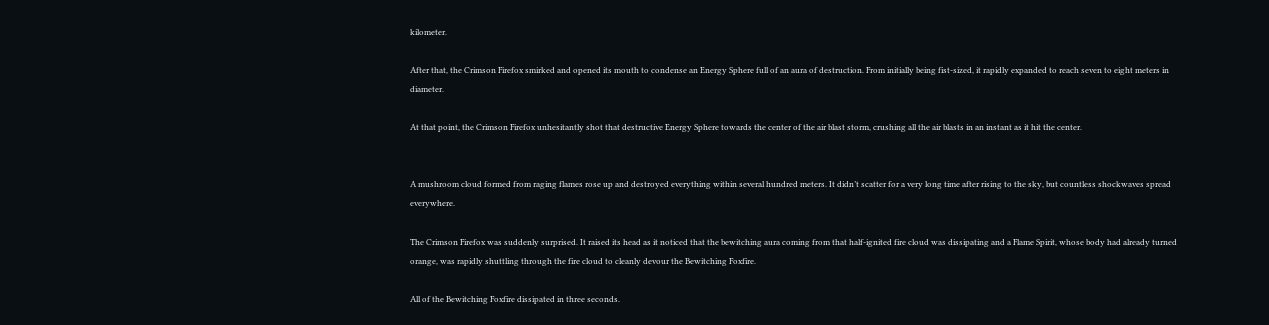kilometer.

After that, the Crimson Firefox smirked and opened its mouth to condense an Energy Sphere full of an aura of destruction. From initially being fist-sized, it rapidly expanded to reach seven to eight meters in diameter.

At that point, the Crimson Firefox unhesitantly shot that destructive Energy Sphere towards the center of the air blast storm, crushing all the air blasts in an instant as it hit the center.


A mushroom cloud formed from raging flames rose up and destroyed everything within several hundred meters. It didn’t scatter for a very long time after rising to the sky, but countless shockwaves spread everywhere.

The Crimson Firefox was suddenly surprised. It raised its head as it noticed that the bewitching aura coming from that half-ignited fire cloud was dissipating and a Flame Spirit, whose body had already turned orange, was rapidly shuttling through the fire cloud to cleanly devour the Bewitching Foxfire.

All of the Bewitching Foxfire dissipated in three seconds.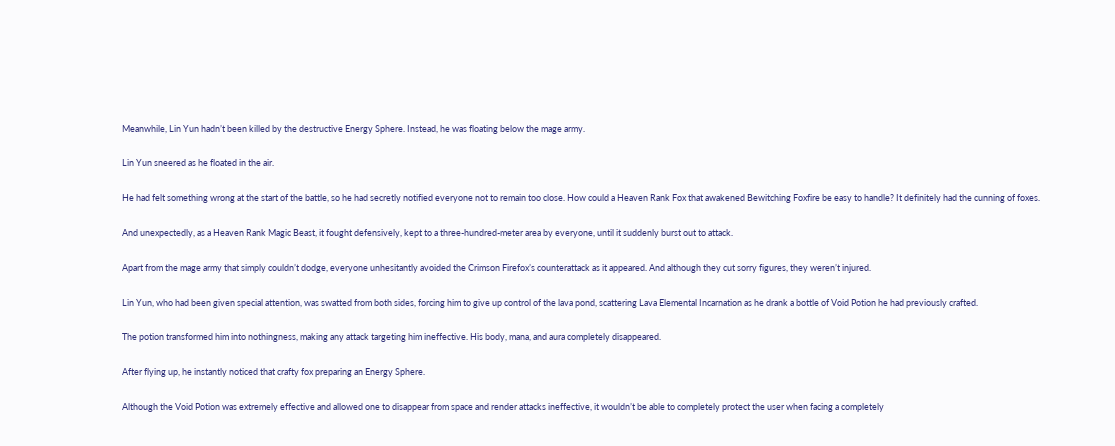Meanwhile, Lin Yun hadn’t been killed by the destructive Energy Sphere. Instead, he was floating below the mage army.

Lin Yun sneered as he floated in the air.

He had felt something wrong at the start of the battle, so he had secretly notified everyone not to remain too close. How could a Heaven Rank Fox that awakened Bewitching Foxfire be easy to handle? It definitely had the cunning of foxes.

And unexpectedly, as a Heaven Rank Magic Beast, it fought defensively, kept to a three-hundred-meter area by everyone, until it suddenly burst out to attack.

Apart from the mage army that simply couldn’t dodge, everyone unhesitantly avoided the Crimson Firefox’s counterattack as it appeared. And although they cut sorry figures, they weren’t injured.

Lin Yun, who had been given special attention, was swatted from both sides, forcing him to give up control of the lava pond, scattering Lava Elemental Incarnation as he drank a bottle of Void Potion he had previously crafted.

The potion transformed him into nothingness, making any attack targeting him ineffective. His body, mana, and aura completely disappeared.

After flying up, he instantly noticed that crafty fox preparing an Energy Sphere.

Although the Void Potion was extremely effective and allowed one to disappear from space and render attacks ineffective, it wouldn’t be able to completely protect the user when facing a completely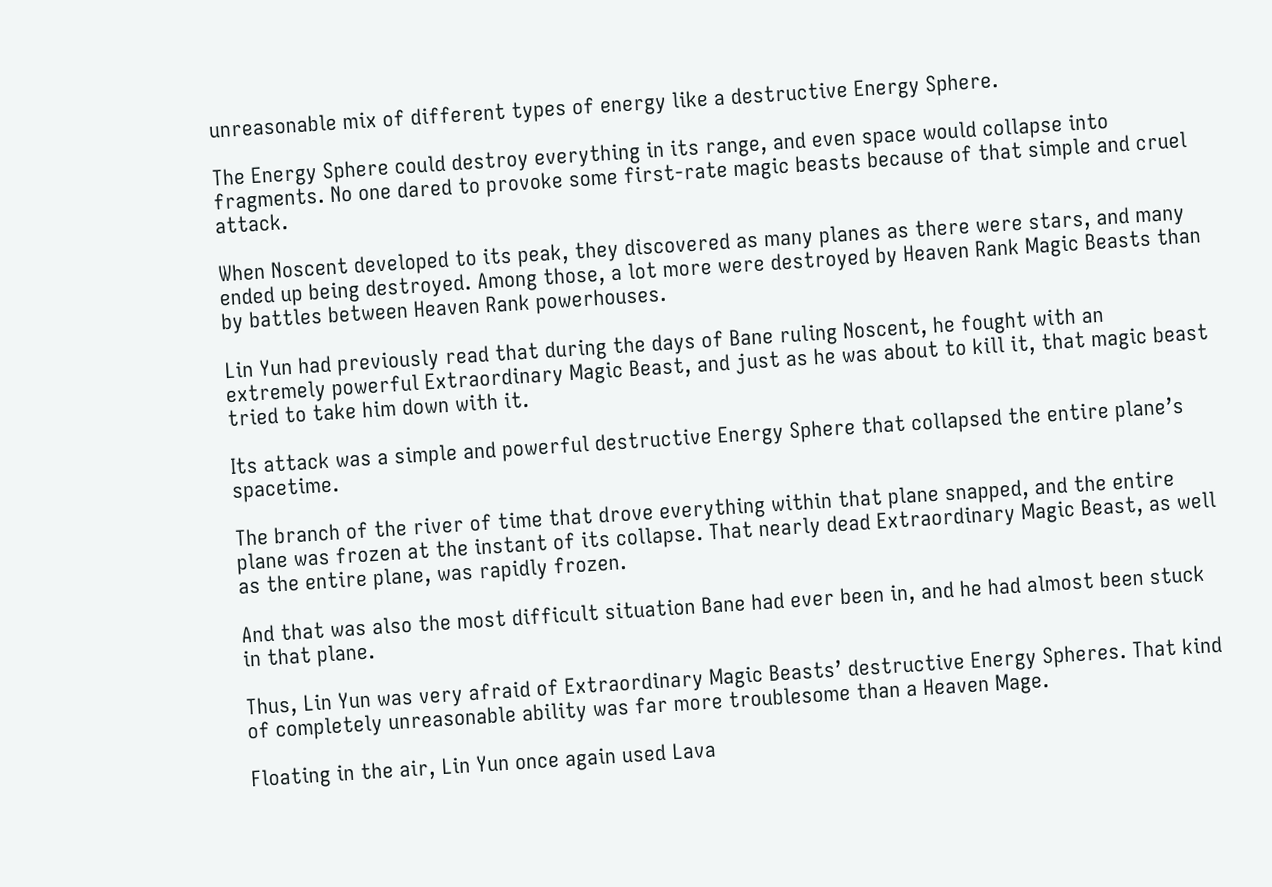unreasonable mix of different types of energy like a destructive Energy Sphere.

The Energy Sphere could destroy everything in its range, and even space would collapse into fragments. No one dared to provoke some first-rate magic beasts because of that simple and cruel attack.

When Noscent developed to its peak, they discovered as many planes as there were stars, and many ended up being destroyed. Among those, a lot more were destroyed by Heaven Rank Magic Beasts than by battles between Heaven Rank powerhouses.

Lin Yun had previously read that during the days of Bane ruling Noscent, he fought with an extremely powerful Extraordinary Magic Beast, and just as he was about to kill it, that magic beast tried to take him down with it.

Its attack was a simple and powerful destructive Energy Sphere that collapsed the entire plane’s spacetime.

The branch of the river of time that drove everything within that plane snapped, and the entire plane was frozen at the instant of its collapse. That nearly dead Extraordinary Magic Beast, as well as the entire plane, was rapidly frozen.

And that was also the most difficult situation Bane had ever been in, and he had almost been stuck in that plane.

Thus, Lin Yun was very afraid of Extraordinary Magic Beasts’ destructive Energy Spheres. That kind of completely unreasonable ability was far more troublesome than a Heaven Mage.

Floating in the air, Lin Yun once again used Lava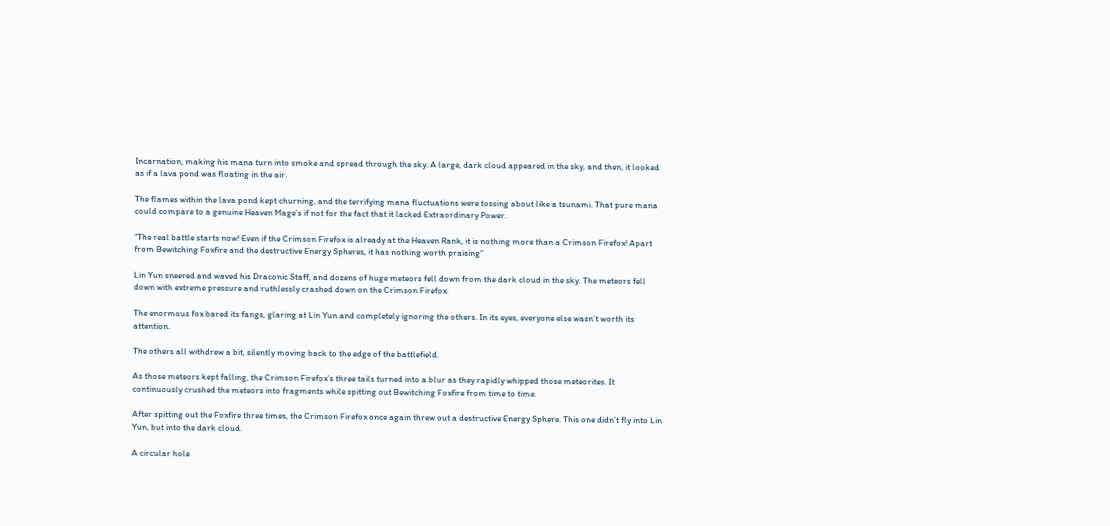Incarnation, making his mana turn into smoke and spread through the sky. A large, dark cloud appeared in the sky, and then, it looked as if a lava pond was floating in the air.

The flames within the lava pond kept churning, and the terrifying mana fluctuations were tossing about like a tsunami. That pure mana could compare to a genuine Heaven Mage’s if not for the fact that it lacked Extraordinary Power.

“The real battle starts now! Even if the Crimson Firefox is already at the Heaven Rank, it is nothing more than a Crimson Firefox! Apart from Bewitching Foxfire and the destructive Energy Spheres, it has nothing worth praising”

Lin Yun sneered and waved his Draconic Staff, and dozens of huge meteors fell down from the dark cloud in the sky. The meteors fell down with extreme pressure and ruthlessly crashed down on the Crimson Firefox.

The enormous fox bared its fangs, glaring at Lin Yun and completely ignoring the others. In its eyes, everyone else wasn’t worth its attention.

The others all withdrew a bit, silently moving back to the edge of the battlefield.

As those meteors kept falling, the Crimson Firefox’s three tails turned into a blur as they rapidly whipped those meteorites. It continuously crushed the meteors into fragments while spitting out Bewitching Foxfire from time to time.

After spitting out the Foxfire three times, the Crimson Firefox once again threw out a destructive Energy Sphere. This one didn’t fly into Lin Yun, but into the dark cloud.

A circular hole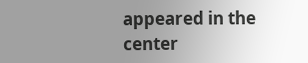appeared in the center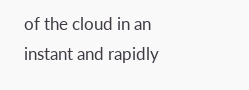of the cloud in an instant and rapidly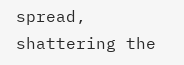spread, shattering the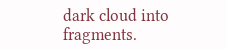dark cloud into fragments.